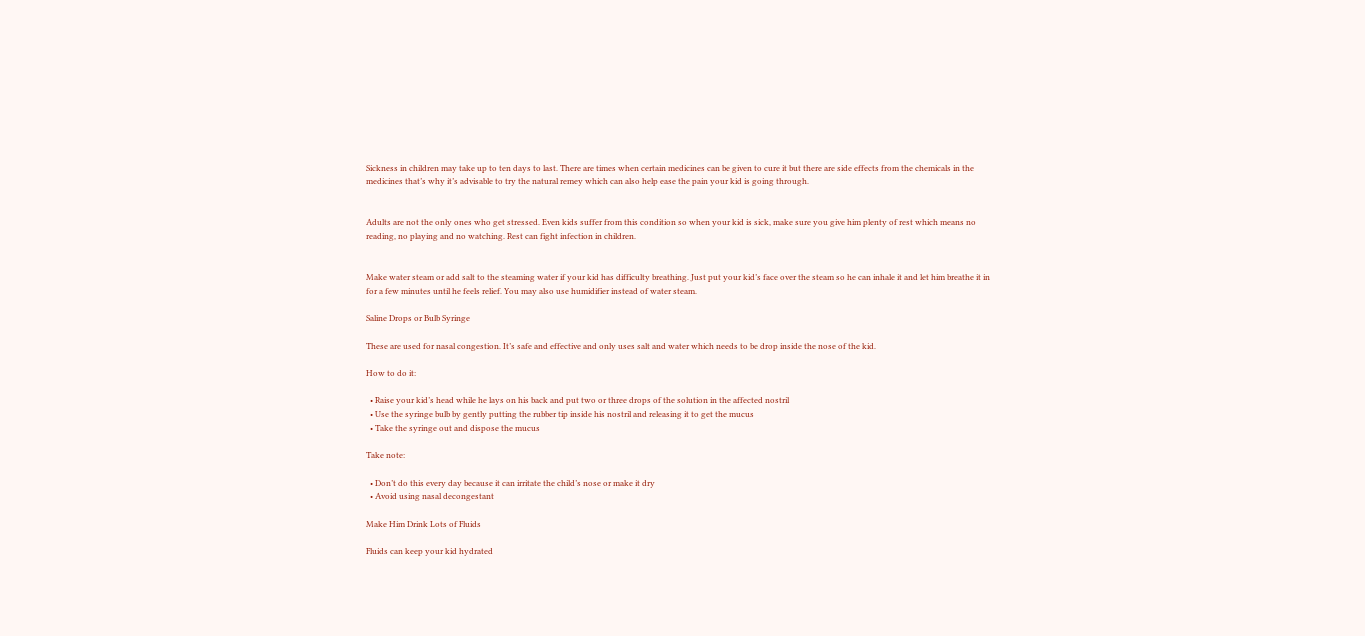Sickness in children may take up to ten days to last. There are times when certain medicines can be given to cure it but there are side effects from the chemicals in the medicines that’s why it’s advisable to try the natural remey which can also help ease the pain your kid is going through.


Adults are not the only ones who get stressed. Even kids suffer from this condition so when your kid is sick, make sure you give him plenty of rest which means no reading, no playing and no watching. Rest can fight infection in children.


Make water steam or add salt to the steaming water if your kid has difficulty breathing. Just put your kid’s face over the steam so he can inhale it and let him breathe it in for a few minutes until he feels relief. You may also use humidifier instead of water steam.

Saline Drops or Bulb Syringe

These are used for nasal congestion. It’s safe and effective and only uses salt and water which needs to be drop inside the nose of the kid.

How to do it:

  • Raise your kid’s head while he lays on his back and put two or three drops of the solution in the affected nostril
  • Use the syringe bulb by gently putting the rubber tip inside his nostril and releasing it to get the mucus
  • Take the syringe out and dispose the mucus

Take note:

  • Don’t do this every day because it can irritate the child’s nose or make it dry
  • Avoid using nasal decongestant

Make Him Drink Lots of Fluids

Fluids can keep your kid hydrated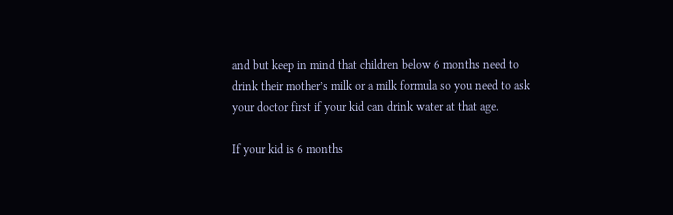and but keep in mind that children below 6 months need to drink their mother’s milk or a milk formula so you need to ask your doctor first if your kid can drink water at that age.

If your kid is 6 months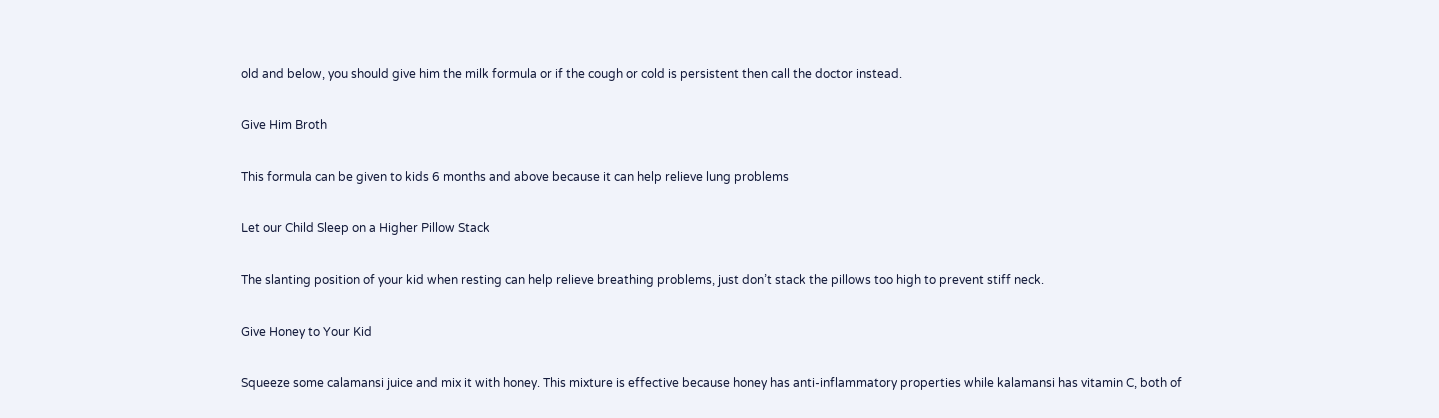old and below, you should give him the milk formula or if the cough or cold is persistent then call the doctor instead.

Give Him Broth

This formula can be given to kids 6 months and above because it can help relieve lung problems

Let our Child Sleep on a Higher Pillow Stack

The slanting position of your kid when resting can help relieve breathing problems, just don’t stack the pillows too high to prevent stiff neck.

Give Honey to Your Kid

Squeeze some calamansi juice and mix it with honey. This mixture is effective because honey has anti-inflammatory properties while kalamansi has vitamin C, both of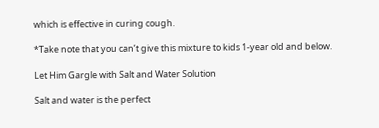which is effective in curing cough.

*Take note that you can’t give this mixture to kids 1-year old and below.

Let Him Gargle with Salt and Water Solution

Salt and water is the perfect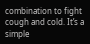combination to fight cough and cold. It’s a simple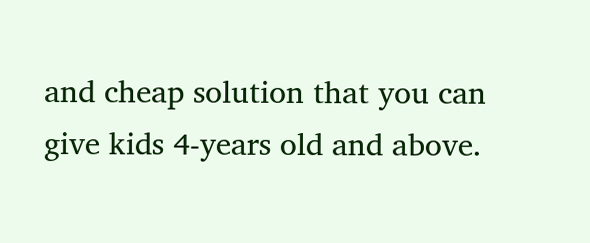and cheap solution that you can give kids 4-years old and above.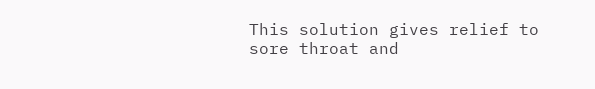This solution gives relief to sore throat and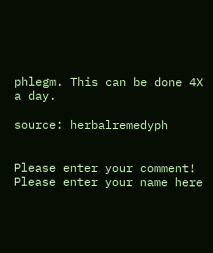phlegm. This can be done 4X a day.

source: herbalremedyph


Please enter your comment!
Please enter your name here